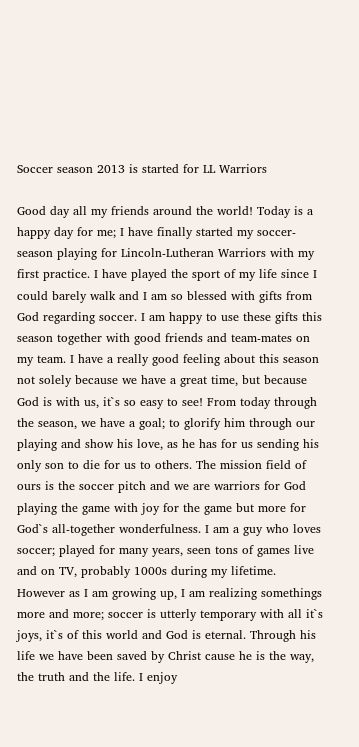Soccer season 2013 is started for LL Warriors

Good day all my friends around the world! Today is a happy day for me; I have finally started my soccer-season playing for Lincoln-Lutheran Warriors with my first practice. I have played the sport of my life since I could barely walk and I am so blessed with gifts from God regarding soccer. I am happy to use these gifts this season together with good friends and team-mates on my team. I have a really good feeling about this season not solely because we have a great time, but because God is with us, it`s so easy to see! From today through the season, we have a goal; to glorify him through our playing and show his love, as he has for us sending his only son to die for us to others. The mission field of ours is the soccer pitch and we are warriors for God playing the game with joy for the game but more for God`s all-together wonderfulness. I am a guy who loves soccer; played for many years, seen tons of games live and on TV, probably 1000s during my lifetime. However as I am growing up, I am realizing somethings more and more; soccer is utterly temporary with all it`s joys, it`s of this world and God is eternal. Through his life we have been saved by Christ cause he is the way, the truth and the life. I enjoy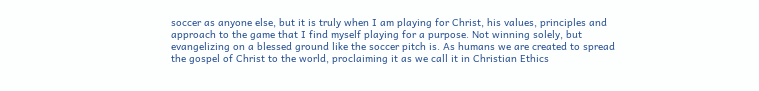soccer as anyone else, but it is truly when I am playing for Christ, his values, principles and approach to the game that I find myself playing for a purpose. Not winning solely, but evangelizing on a blessed ground like the soccer pitch is. As humans we are created to spread the gospel of Christ to the world, proclaiming it as we call it in Christian Ethics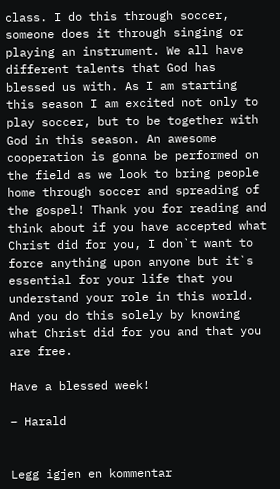class. I do this through soccer, someone does it through singing or playing an instrument. We all have different talents that God has blessed us with. As I am starting this season I am excited not only to play soccer, but to be together with God in this season. An awesome cooperation is gonna be performed on the field as we look to bring people home through soccer and spreading of the gospel! Thank you for reading and think about if you have accepted what Christ did for you, I don`t want to force anything upon anyone but it`s essential for your life that you understand your role in this world. And you do this solely by knowing what Christ did for you and that you are free.

Have a blessed week!

– Harald


Legg igjen en kommentar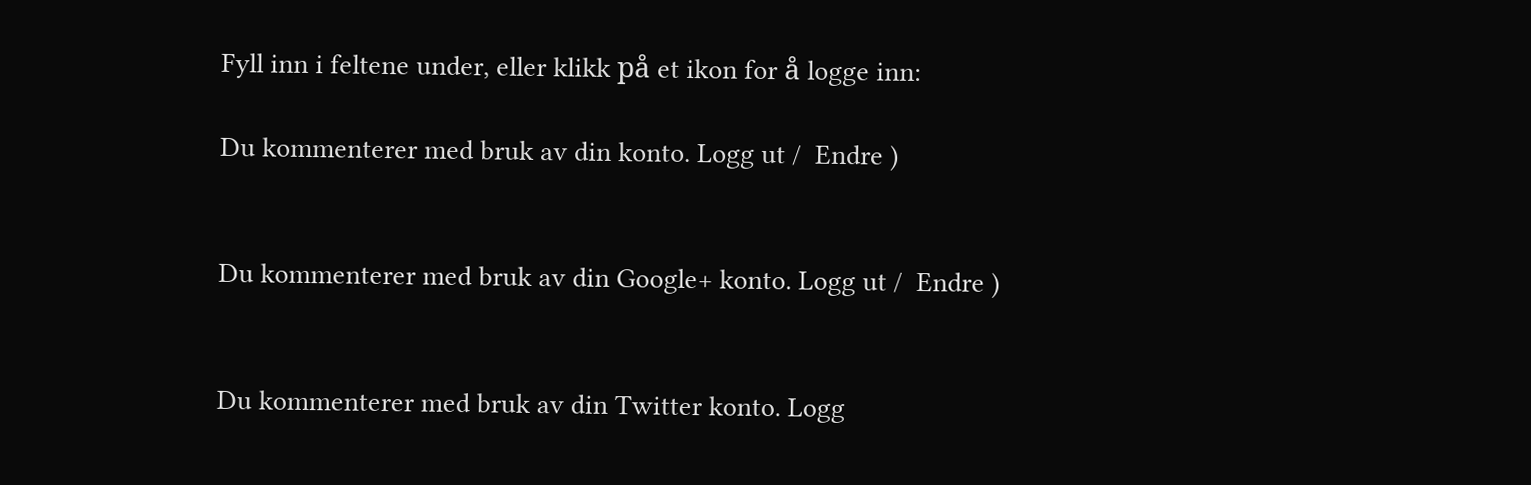Fyll inn i feltene under, eller klikk på et ikon for å logge inn:

Du kommenterer med bruk av din konto. Logg ut /  Endre )


Du kommenterer med bruk av din Google+ konto. Logg ut /  Endre )


Du kommenterer med bruk av din Twitter konto. Logg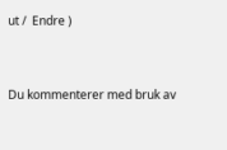ut /  Endre )


Du kommenterer med bruk av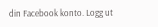din Facebook konto. Logg ut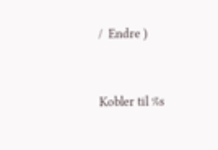/  Endre )


Kobler til %s